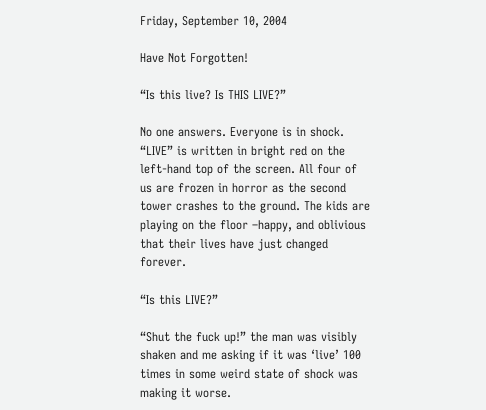Friday, September 10, 2004

Have Not Forgotten!

“Is this live? Is THIS LIVE?”

No one answers. Everyone is in shock. “LIVE” is written in bright red on the left-hand top of the screen. All four of us are frozen in horror as the second tower crashes to the ground. The kids are playing on the floor –happy, and oblivious that their lives have just changed forever.

“Is this LIVE?”

“Shut the fuck up!” the man was visibly shaken and me asking if it was ‘live’ 100 times in some weird state of shock was making it worse.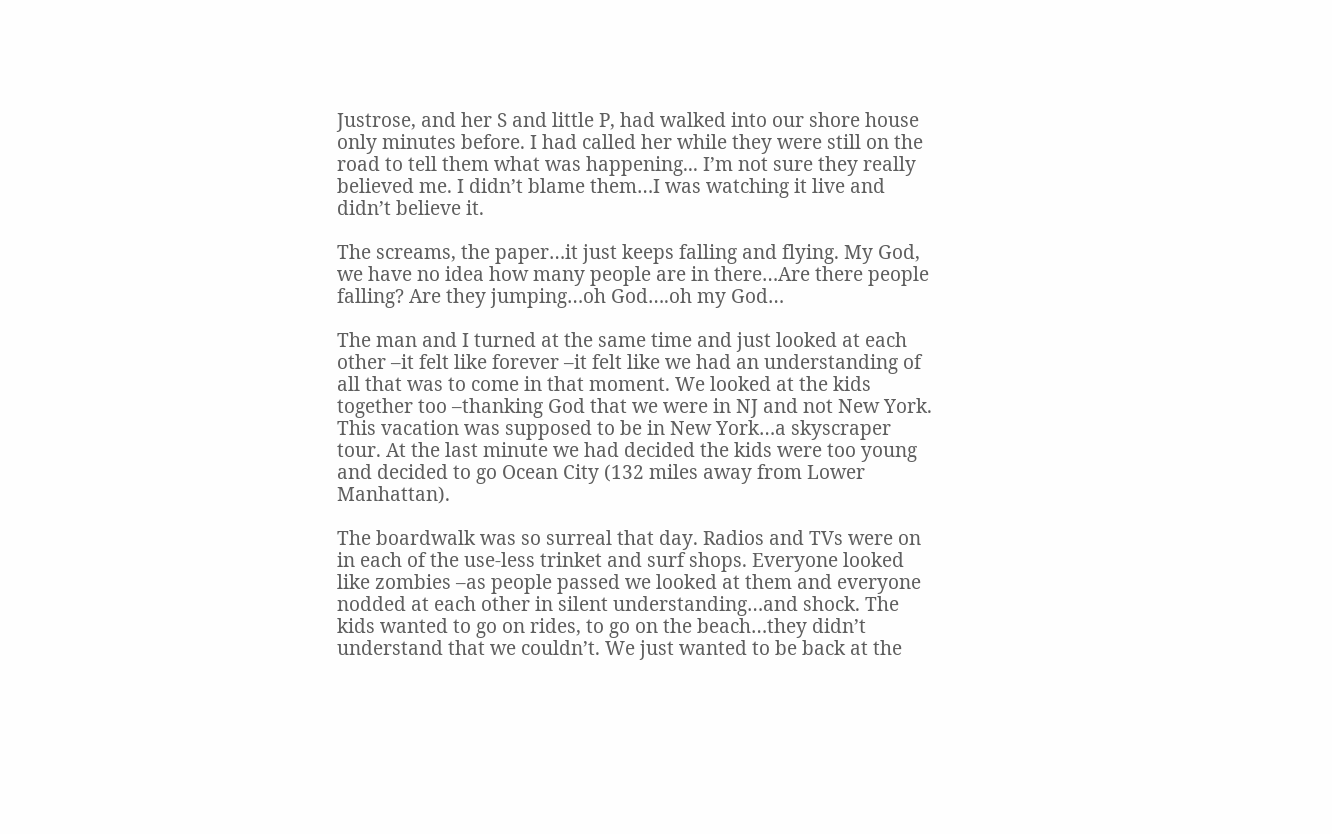Justrose, and her S and little P, had walked into our shore house only minutes before. I had called her while they were still on the road to tell them what was happening... I’m not sure they really believed me. I didn’t blame them…I was watching it live and didn’t believe it.

The screams, the paper…it just keeps falling and flying. My God, we have no idea how many people are in there…Are there people falling? Are they jumping…oh God….oh my God…

The man and I turned at the same time and just looked at each other –it felt like forever –it felt like we had an understanding of all that was to come in that moment. We looked at the kids together too –thanking God that we were in NJ and not New York. This vacation was supposed to be in New York…a skyscraper tour. At the last minute we had decided the kids were too young and decided to go Ocean City (132 miles away from Lower Manhattan).

The boardwalk was so surreal that day. Radios and TVs were on in each of the use-less trinket and surf shops. Everyone looked like zombies –as people passed we looked at them and everyone nodded at each other in silent understanding…and shock. The kids wanted to go on rides, to go on the beach…they didn’t understand that we couldn’t. We just wanted to be back at the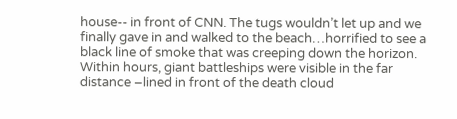house-- in front of CNN. The tugs wouldn’t let up and we finally gave in and walked to the beach…horrified to see a black line of smoke that was creeping down the horizon. Within hours, giant battleships were visible in the far distance –lined in front of the death cloud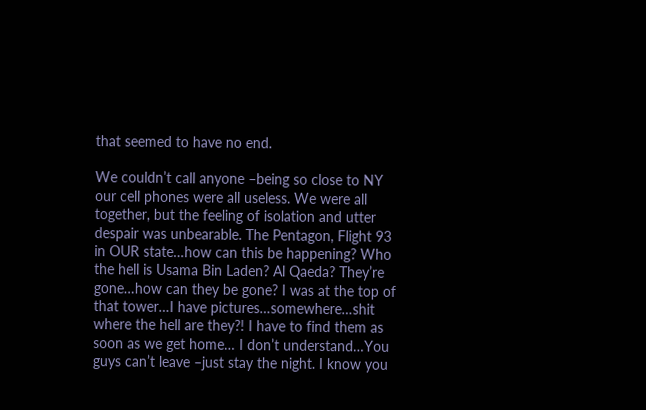that seemed to have no end.

We couldn’t call anyone –being so close to NY our cell phones were all useless. We were all together, but the feeling of isolation and utter despair was unbearable. The Pentagon, Flight 93 in OUR state…how can this be happening? Who the hell is Usama Bin Laden? Al Qaeda? They’re gone…how can they be gone? I was at the top of that tower…I have pictures…somewhere…shit where the hell are they?! I have to find them as soon as we get home… I don’t understand…You guys can’t leave –just stay the night. I know you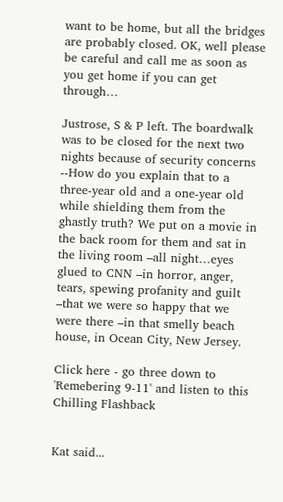want to be home, but all the bridges are probably closed. OK, well please be careful and call me as soon as you get home if you can get through…

Justrose, S & P left. The boardwalk was to be closed for the next two nights because of security concerns --How do you explain that to a three-year old and a one-year old while shielding them from the ghastly truth? We put on a movie in the back room for them and sat in the living room –all night…eyes glued to CNN –in horror, anger, tears, spewing profanity and guilt –that we were so happy that we were there –in that smelly beach house, in Ocean City, New Jersey.

Click here - go three down to 'Remebering 9-11' and listen to this Chilling Flashback


Kat said...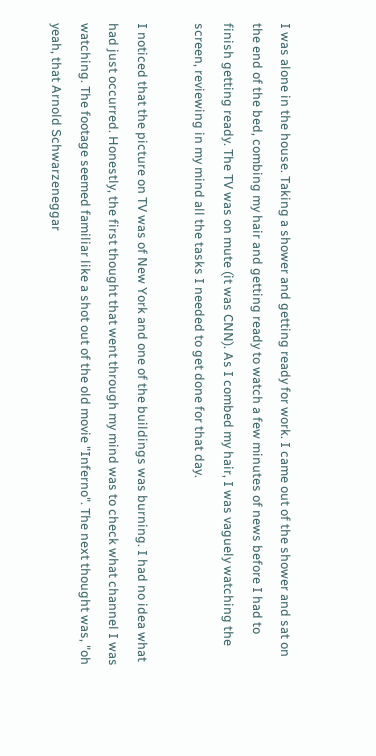I was alone in the house. Taking a shower and getting ready for work. I came out of the shower and sat on the end of the bed, combing my hair and getting ready to watch a few minutes of news before I had to finish getting ready. The TV was on mute (it was CNN). As I combed my hair, I was vaguely watching the screen, reviewing in my mind all the tasks I needed to get done for that day.

I noticed that the picture on TV was of New York and one of the buildings was burning. I had no idea what had just occurred. Honestly, the first thought that went through my mind was to check what channel I was watching. The footage seemed familiar like a shot out of the old movie "Inferno". The next thought was, "oh yeah, that Arnold Schwarzeneggar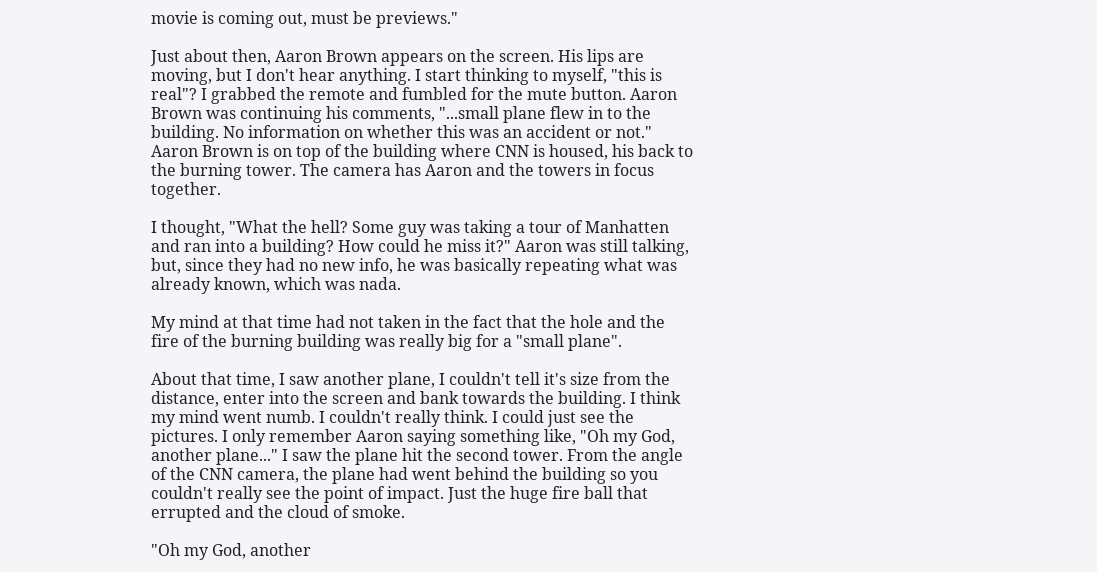movie is coming out, must be previews."

Just about then, Aaron Brown appears on the screen. His lips are moving, but I don't hear anything. I start thinking to myself, "this is real"? I grabbed the remote and fumbled for the mute button. Aaron Brown was continuing his comments, "...small plane flew in to the building. No information on whether this was an accident or not." Aaron Brown is on top of the building where CNN is housed, his back to the burning tower. The camera has Aaron and the towers in focus together.

I thought, "What the hell? Some guy was taking a tour of Manhatten and ran into a building? How could he miss it?" Aaron was still talking, but, since they had no new info, he was basically repeating what was already known, which was nada.

My mind at that time had not taken in the fact that the hole and the fire of the burning building was really big for a "small plane".

About that time, I saw another plane, I couldn't tell it's size from the distance, enter into the screen and bank towards the building. I think my mind went numb. I couldn't really think. I could just see the pictures. I only remember Aaron saying something like, "Oh my God, another plane..." I saw the plane hit the second tower. From the angle of the CNN camera, the plane had went behind the building so you couldn't really see the point of impact. Just the huge fire ball that errupted and the cloud of smoke.

"Oh my God, another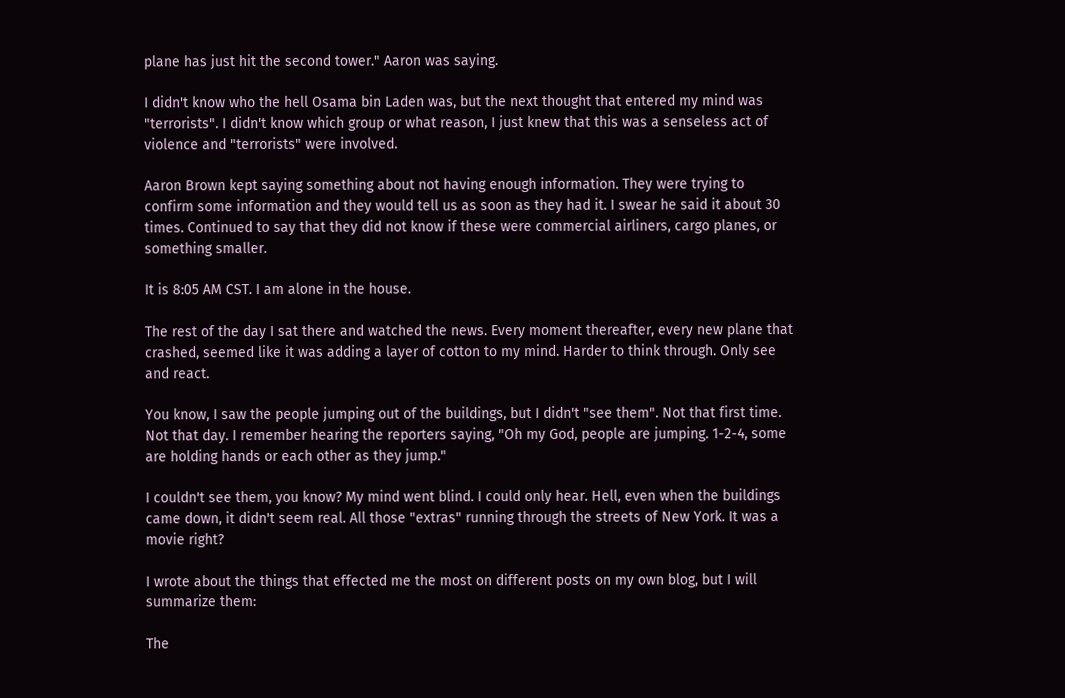plane has just hit the second tower." Aaron was saying.

I didn't know who the hell Osama bin Laden was, but the next thought that entered my mind was "terrorists". I didn't know which group or what reason, I just knew that this was a senseless act of violence and "terrorists" were involved.

Aaron Brown kept saying something about not having enough information. They were trying to confirm some information and they would tell us as soon as they had it. I swear he said it about 30 times. Continued to say that they did not know if these were commercial airliners, cargo planes, or something smaller.

It is 8:05 AM CST. I am alone in the house.

The rest of the day I sat there and watched the news. Every moment thereafter, every new plane that crashed, seemed like it was adding a layer of cotton to my mind. Harder to think through. Only see and react.

You know, I saw the people jumping out of the buildings, but I didn't "see them". Not that first time. Not that day. I remember hearing the reporters saying, "Oh my God, people are jumping. 1-2-4, some are holding hands or each other as they jump."

I couldn't see them, you know? My mind went blind. I could only hear. Hell, even when the buildings came down, it didn't seem real. All those "extras" running through the streets of New York. It was a movie right?

I wrote about the things that effected me the most on different posts on my own blog, but I will summarize them:

The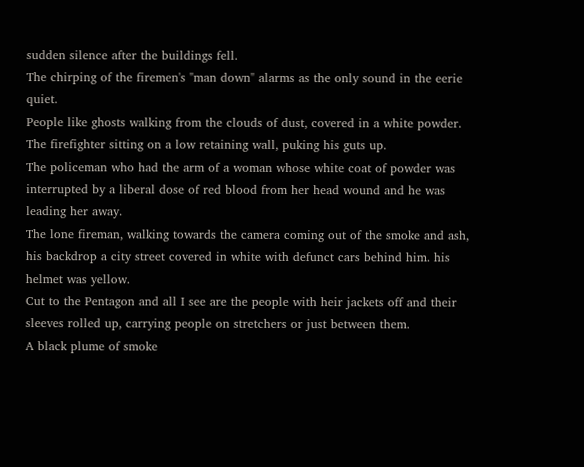sudden silence after the buildings fell.
The chirping of the firemen's "man down" alarms as the only sound in the eerie quiet.
People like ghosts walking from the clouds of dust, covered in a white powder.
The firefighter sitting on a low retaining wall, puking his guts up.
The policeman who had the arm of a woman whose white coat of powder was interrupted by a liberal dose of red blood from her head wound and he was leading her away.
The lone fireman, walking towards the camera coming out of the smoke and ash, his backdrop a city street covered in white with defunct cars behind him. his helmet was yellow.
Cut to the Pentagon and all I see are the people with heir jackets off and their sleeves rolled up, carrying people on stretchers or just between them.
A black plume of smoke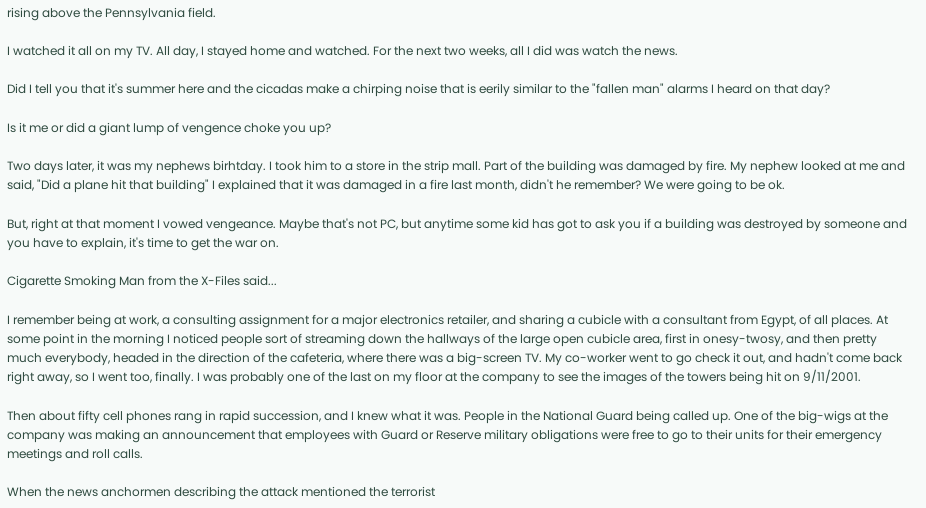rising above the Pennsylvania field.

I watched it all on my TV. All day, I stayed home and watched. For the next two weeks, all I did was watch the news.

Did I tell you that it's summer here and the cicadas make a chirping noise that is eerily similar to the "fallen man" alarms I heard on that day?

Is it me or did a giant lump of vengence choke you up?

Two days later, it was my nephews birhtday. I took him to a store in the strip mall. Part of the building was damaged by fire. My nephew looked at me and said, "Did a plane hit that building" I explained that it was damaged in a fire last month, didn't he remember? We were going to be ok.

But, right at that moment I vowed vengeance. Maybe that's not PC, but anytime some kid has got to ask you if a building was destroyed by someone and you have to explain, it's time to get the war on.

Cigarette Smoking Man from the X-Files said...

I remember being at work, a consulting assignment for a major electronics retailer, and sharing a cubicle with a consultant from Egypt, of all places. At some point in the morning I noticed people sort of streaming down the hallways of the large open cubicle area, first in onesy-twosy, and then pretty much everybody, headed in the direction of the cafeteria, where there was a big-screen TV. My co-worker went to go check it out, and hadn't come back right away, so I went too, finally. I was probably one of the last on my floor at the company to see the images of the towers being hit on 9/11/2001.

Then about fifty cell phones rang in rapid succession, and I knew what it was. People in the National Guard being called up. One of the big-wigs at the company was making an announcement that employees with Guard or Reserve military obligations were free to go to their units for their emergency meetings and roll calls.

When the news anchormen describing the attack mentioned the terrorist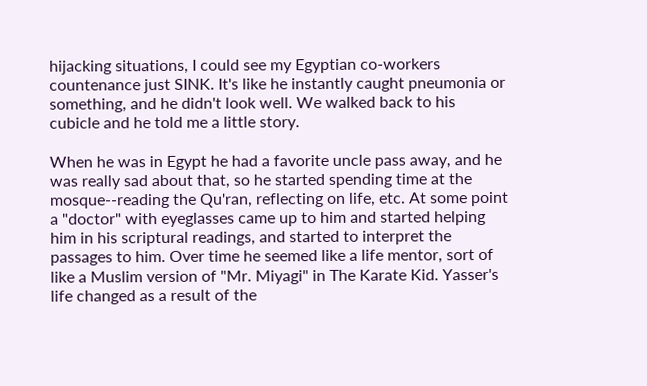hijacking situations, I could see my Egyptian co-workers countenance just SINK. It's like he instantly caught pneumonia or something, and he didn't look well. We walked back to his cubicle and he told me a little story.

When he was in Egypt he had a favorite uncle pass away, and he was really sad about that, so he started spending time at the mosque--reading the Qu'ran, reflecting on life, etc. At some point a "doctor" with eyeglasses came up to him and started helping him in his scriptural readings, and started to interpret the passages to him. Over time he seemed like a life mentor, sort of like a Muslim version of "Mr. Miyagi" in The Karate Kid. Yasser's life changed as a result of the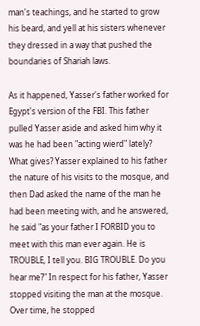man's teachings, and he started to grow his beard, and yell at his sisters whenever they dressed in a way that pushed the boundaries of Shariah laws.

As it happened, Yasser's father worked for Egypt's version of the FBI. This father pulled Yasser aside and asked him why it was he had been "acting wierd" lately? What gives? Yasser explained to his father the nature of his visits to the mosque, and then Dad asked the name of the man he had been meeting with, and he answered, he said "as your father I FORBID you to meet with this man ever again. He is TROUBLE, I tell you. BIG TROUBLE. Do you hear me?" In respect for his father, Yasser stopped visiting the man at the mosque. Over time, he stopped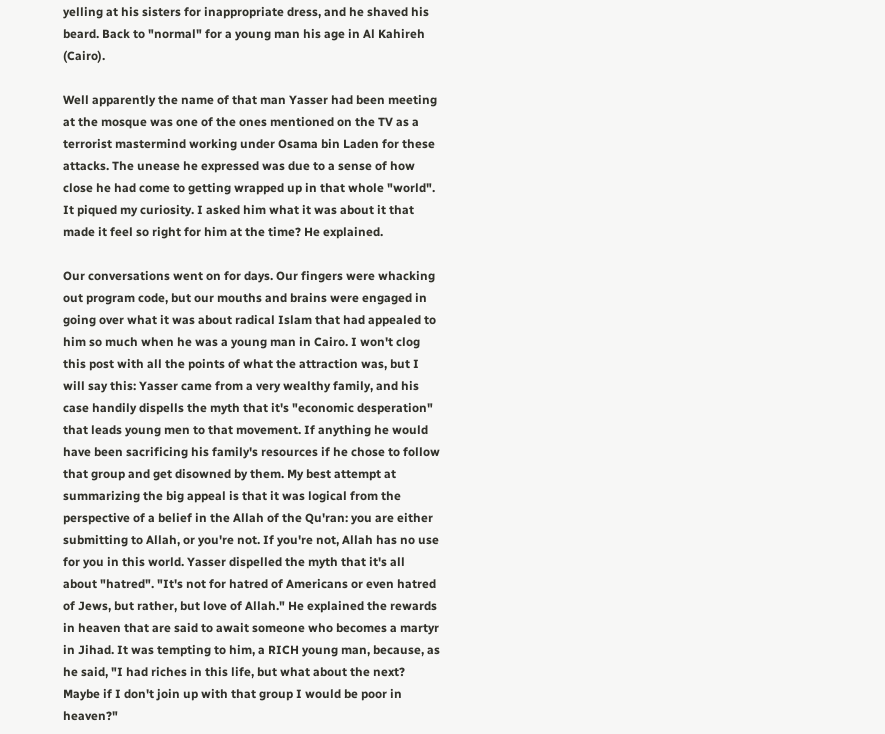yelling at his sisters for inappropriate dress, and he shaved his beard. Back to "normal" for a young man his age in Al Kahireh (Cairo).

Well apparently the name of that man Yasser had been meeting at the mosque was one of the ones mentioned on the TV as a terrorist mastermind working under Osama bin Laden for these attacks. The unease he expressed was due to a sense of how close he had come to getting wrapped up in that whole "world". It piqued my curiosity. I asked him what it was about it that made it feel so right for him at the time? He explained.

Our conversations went on for days. Our fingers were whacking out program code, but our mouths and brains were engaged in going over what it was about radical Islam that had appealed to him so much when he was a young man in Cairo. I won't clog this post with all the points of what the attraction was, but I will say this: Yasser came from a very wealthy family, and his case handily dispells the myth that it's "economic desperation" that leads young men to that movement. If anything he would have been sacrificing his family's resources if he chose to follow that group and get disowned by them. My best attempt at summarizing the big appeal is that it was logical from the perspective of a belief in the Allah of the Qu'ran: you are either submitting to Allah, or you're not. If you're not, Allah has no use for you in this world. Yasser dispelled the myth that it's all about "hatred". "It's not for hatred of Americans or even hatred of Jews, but rather, but love of Allah." He explained the rewards in heaven that are said to await someone who becomes a martyr in Jihad. It was tempting to him, a RICH young man, because, as he said, "I had riches in this life, but what about the next? Maybe if I don't join up with that group I would be poor in heaven?"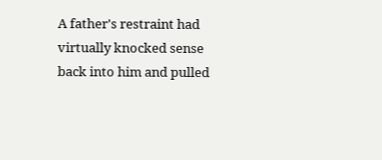A father's restraint had virtually knocked sense back into him and pulled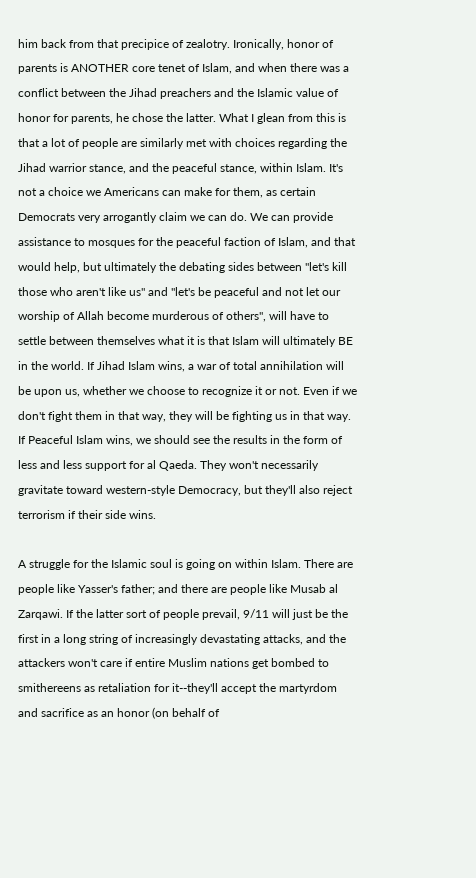him back from that precipice of zealotry. Ironically, honor of parents is ANOTHER core tenet of Islam, and when there was a conflict between the Jihad preachers and the Islamic value of honor for parents, he chose the latter. What I glean from this is that a lot of people are similarly met with choices regarding the Jihad warrior stance, and the peaceful stance, within Islam. It's not a choice we Americans can make for them, as certain Democrats very arrogantly claim we can do. We can provide assistance to mosques for the peaceful faction of Islam, and that would help, but ultimately the debating sides between "let's kill those who aren't like us" and "let's be peaceful and not let our worship of Allah become murderous of others", will have to settle between themselves what it is that Islam will ultimately BE in the world. If Jihad Islam wins, a war of total annihilation will be upon us, whether we choose to recognize it or not. Even if we don't fight them in that way, they will be fighting us in that way. If Peaceful Islam wins, we should see the results in the form of less and less support for al Qaeda. They won't necessarily gravitate toward western-style Democracy, but they'll also reject terrorism if their side wins.

A struggle for the Islamic soul is going on within Islam. There are people like Yasser's father; and there are people like Musab al Zarqawi. If the latter sort of people prevail, 9/11 will just be the first in a long string of increasingly devastating attacks, and the attackers won't care if entire Muslim nations get bombed to smithereens as retaliation for it--they'll accept the martyrdom and sacrifice as an honor (on behalf of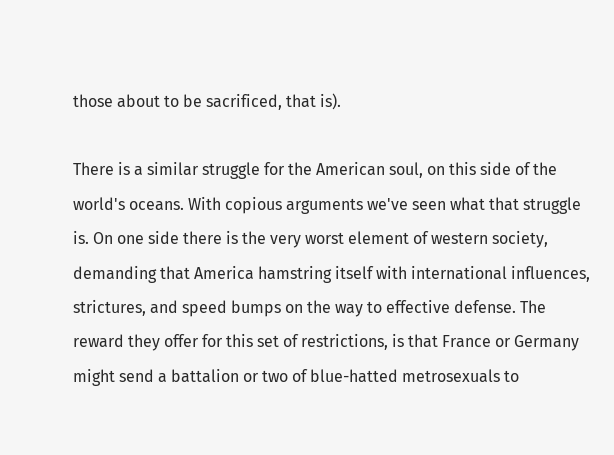those about to be sacrificed, that is).

There is a similar struggle for the American soul, on this side of the world's oceans. With copious arguments we've seen what that struggle is. On one side there is the very worst element of western society, demanding that America hamstring itself with international influences, strictures, and speed bumps on the way to effective defense. The reward they offer for this set of restrictions, is that France or Germany might send a battalion or two of blue-hatted metrosexuals to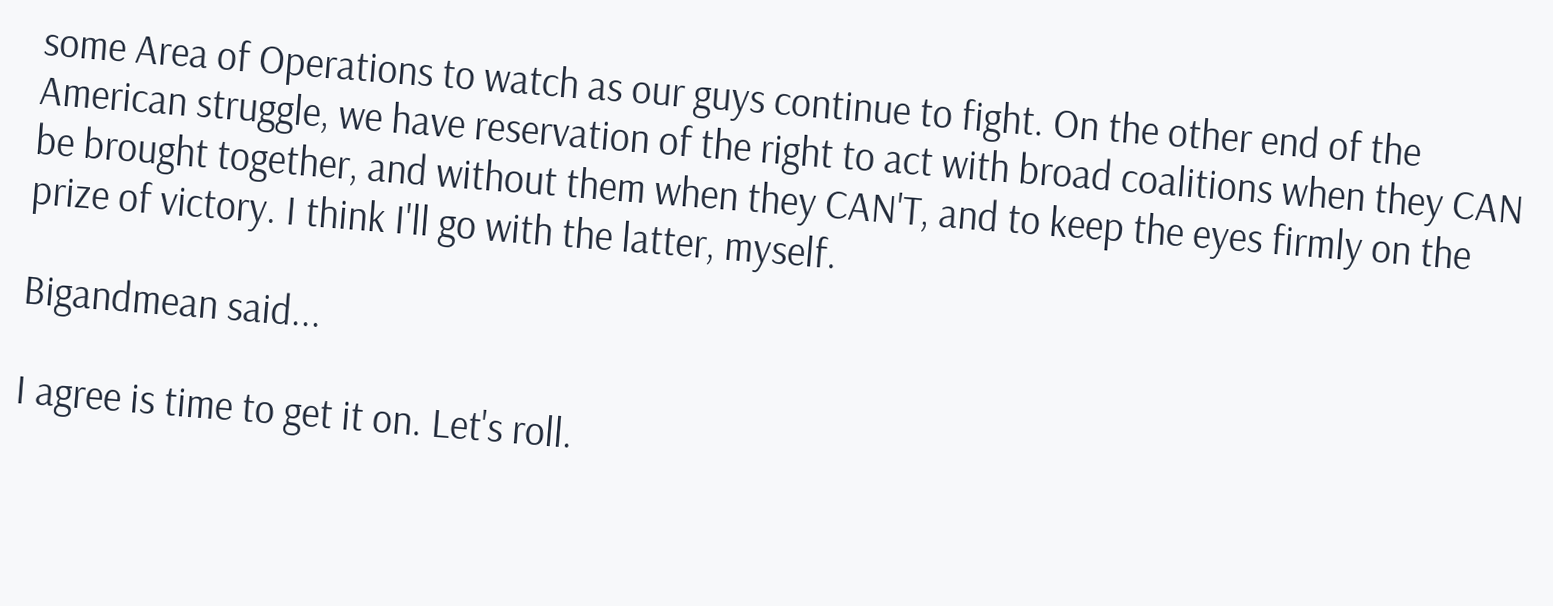some Area of Operations to watch as our guys continue to fight. On the other end of the American struggle, we have reservation of the right to act with broad coalitions when they CAN be brought together, and without them when they CAN'T, and to keep the eyes firmly on the prize of victory. I think I'll go with the latter, myself.

Bigandmean said...

I agree is time to get it on. Let's roll.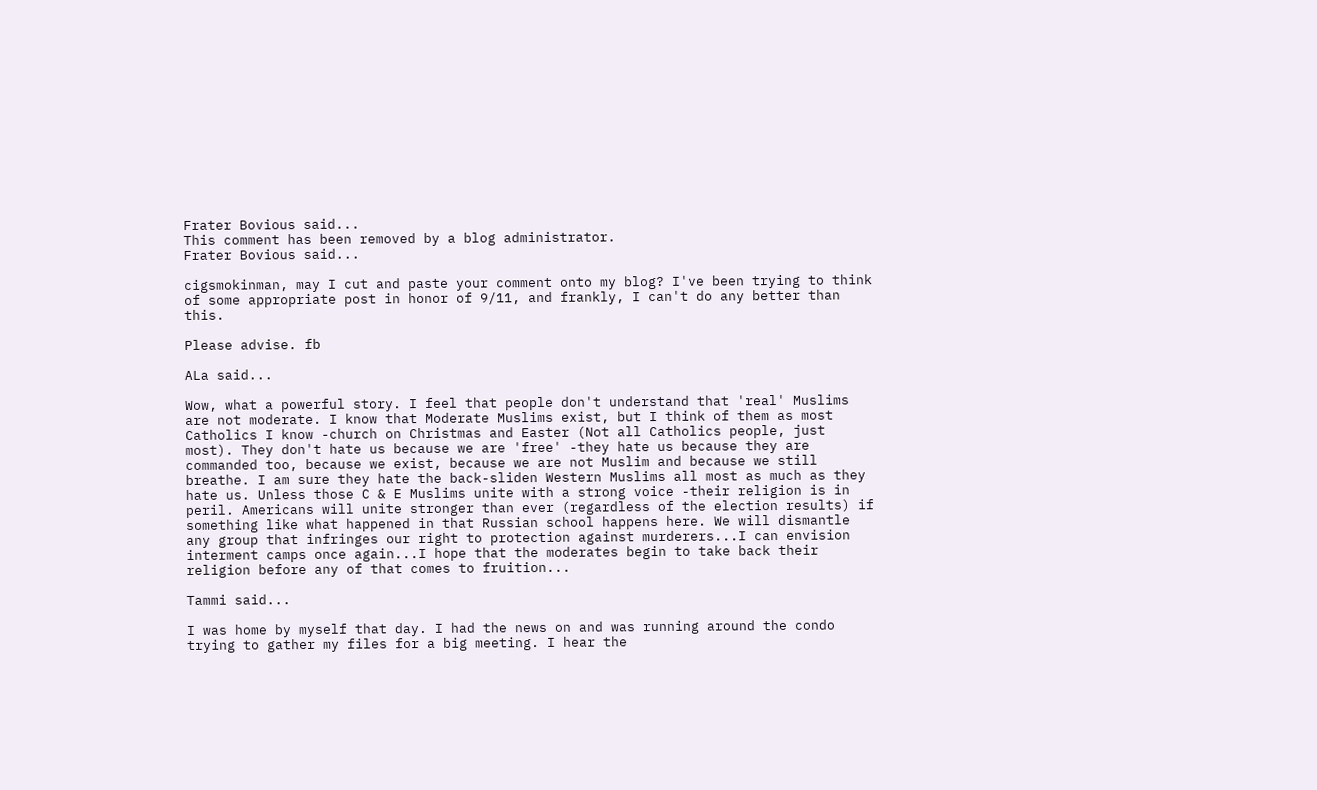Frater Bovious said...
This comment has been removed by a blog administrator.
Frater Bovious said...

cigsmokinman, may I cut and paste your comment onto my blog? I've been trying to think of some appropriate post in honor of 9/11, and frankly, I can't do any better than this.

Please advise. fb

ALa said...

Wow, what a powerful story. I feel that people don't understand that 'real' Muslims are not moderate. I know that Moderate Muslims exist, but I think of them as most Catholics I know -church on Christmas and Easter (Not all Catholics people, just most). They don't hate us because we are 'free' -they hate us because they are commanded too, because we exist, because we are not Muslim and because we still breathe. I am sure they hate the back-sliden Western Muslims all most as much as they hate us. Unless those C & E Muslims unite with a strong voice -their religion is in peril. Americans will unite stronger than ever (regardless of the election results) if something like what happened in that Russian school happens here. We will dismantle any group that infringes our right to protection against murderers...I can envision interment camps once again...I hope that the moderates begin to take back their religion before any of that comes to fruition...

Tammi said...

I was home by myself that day. I had the news on and was running around the condo trying to gather my files for a big meeting. I hear the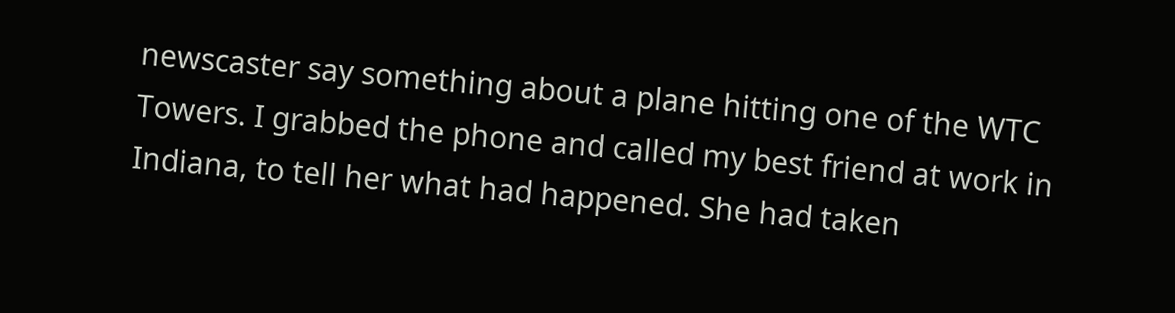newscaster say something about a plane hitting one of the WTC Towers. I grabbed the phone and called my best friend at work in Indiana, to tell her what had happened. She had taken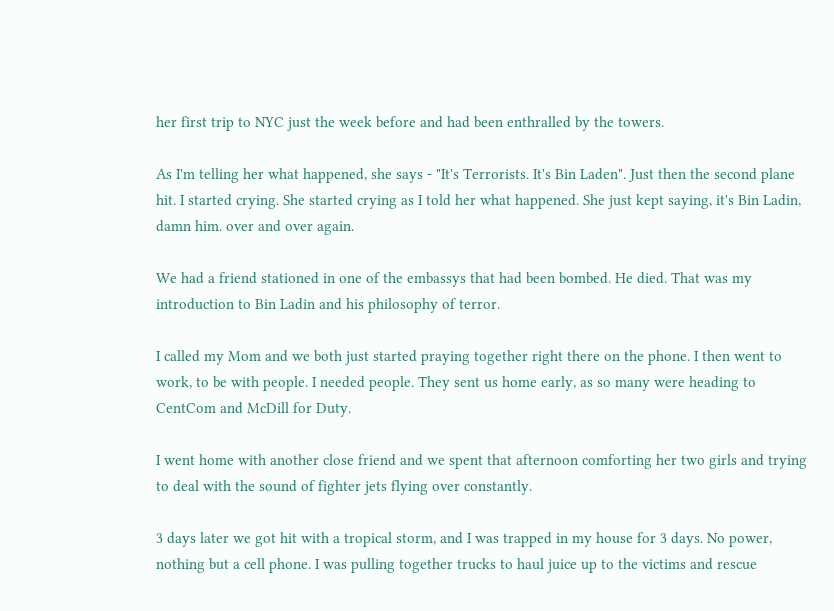her first trip to NYC just the week before and had been enthralled by the towers.

As I'm telling her what happened, she says - "It's Terrorists. It's Bin Laden". Just then the second plane hit. I started crying. She started crying as I told her what happened. She just kept saying, it's Bin Ladin, damn him. over and over again.

We had a friend stationed in one of the embassys that had been bombed. He died. That was my introduction to Bin Ladin and his philosophy of terror.

I called my Mom and we both just started praying together right there on the phone. I then went to work, to be with people. I needed people. They sent us home early, as so many were heading to CentCom and McDill for Duty.

I went home with another close friend and we spent that afternoon comforting her two girls and trying to deal with the sound of fighter jets flying over constantly.

3 days later we got hit with a tropical storm, and I was trapped in my house for 3 days. No power, nothing but a cell phone. I was pulling together trucks to haul juice up to the victims and rescue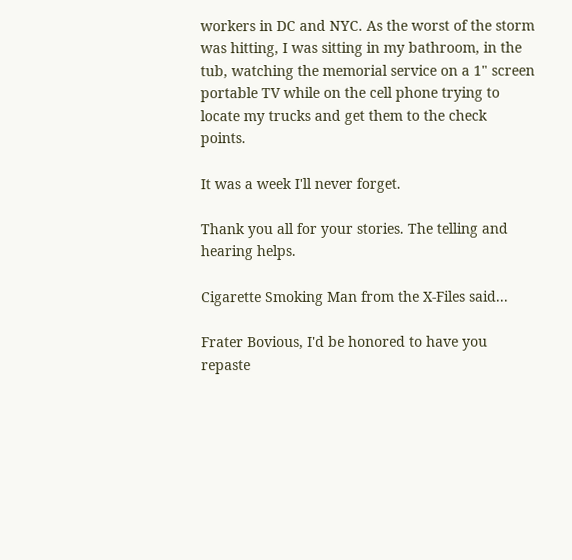workers in DC and NYC. As the worst of the storm was hitting, I was sitting in my bathroom, in the tub, watching the memorial service on a 1" screen portable TV while on the cell phone trying to locate my trucks and get them to the check points.

It was a week I'll never forget.

Thank you all for your stories. The telling and hearing helps.

Cigarette Smoking Man from the X-Files said...

Frater Bovious, I'd be honored to have you repaste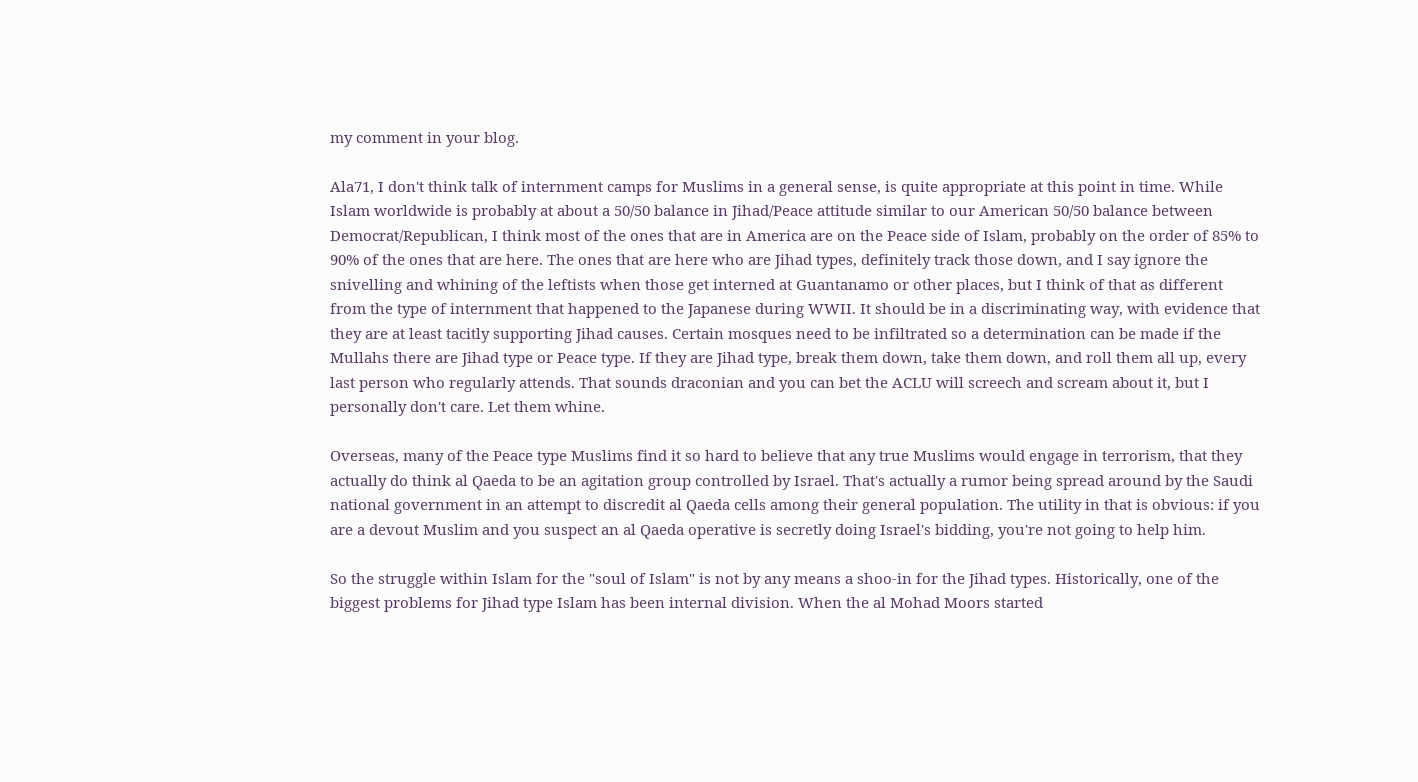my comment in your blog.

Ala71, I don't think talk of internment camps for Muslims in a general sense, is quite appropriate at this point in time. While Islam worldwide is probably at about a 50/50 balance in Jihad/Peace attitude similar to our American 50/50 balance between Democrat/Republican, I think most of the ones that are in America are on the Peace side of Islam, probably on the order of 85% to 90% of the ones that are here. The ones that are here who are Jihad types, definitely track those down, and I say ignore the snivelling and whining of the leftists when those get interned at Guantanamo or other places, but I think of that as different from the type of internment that happened to the Japanese during WWII. It should be in a discriminating way, with evidence that they are at least tacitly supporting Jihad causes. Certain mosques need to be infiltrated so a determination can be made if the Mullahs there are Jihad type or Peace type. If they are Jihad type, break them down, take them down, and roll them all up, every last person who regularly attends. That sounds draconian and you can bet the ACLU will screech and scream about it, but I personally don't care. Let them whine.

Overseas, many of the Peace type Muslims find it so hard to believe that any true Muslims would engage in terrorism, that they actually do think al Qaeda to be an agitation group controlled by Israel. That's actually a rumor being spread around by the Saudi national government in an attempt to discredit al Qaeda cells among their general population. The utility in that is obvious: if you are a devout Muslim and you suspect an al Qaeda operative is secretly doing Israel's bidding, you're not going to help him.

So the struggle within Islam for the "soul of Islam" is not by any means a shoo-in for the Jihad types. Historically, one of the biggest problems for Jihad type Islam has been internal division. When the al Mohad Moors started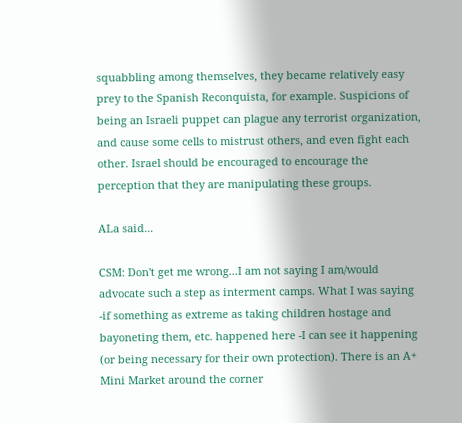squabbling among themselves, they became relatively easy prey to the Spanish Reconquista, for example. Suspicions of being an Israeli puppet can plague any terrorist organization, and cause some cells to mistrust others, and even fight each other. Israel should be encouraged to encourage the perception that they are manipulating these groups.

ALa said...

CSM: Don't get me wrong...I am not saying I am/would advocate such a step as interment camps. What I was saying -if something as extreme as taking children hostage and bayoneting them, etc. happened here -I can see it happening (or being necessary for their own protection). There is an A+ Mini Market around the corner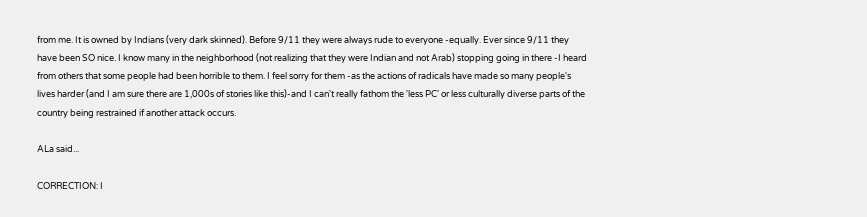from me. It is owned by Indians (very dark skinned). Before 9/11 they were always rude to everyone -equally. Ever since 9/11 they have been SO nice. I know many in the neighborhood (not realizing that they were Indian and not Arab) stopping going in there -I heard from others that some people had been horrible to them. I feel sorry for them -as the actions of radicals have made so many people's lives harder (and I am sure there are 1,000s of stories like this)-and I can't really fathom the 'less PC' or less culturally diverse parts of the country being restrained if another attack occurs.

ALa said...

CORRECTION: I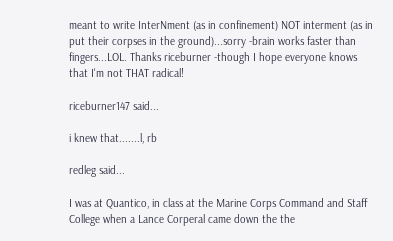meant to write InterNment (as in confinement) NOT interment (as in put their corpses in the ground)...sorry -brain works faster than fingers...LOL. Thanks riceburner -though I hope everyone knows that I'm not THAT radical!

riceburner147 said...

i knew that.......l, rb

redleg said...

I was at Quantico, in class at the Marine Corps Command and Staff College when a Lance Corperal came down the the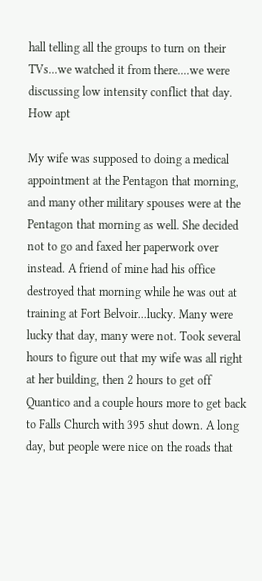hall telling all the groups to turn on their TVs...we watched it from there....we were discussing low intensity conflict that day. How apt

My wife was supposed to doing a medical appointment at the Pentagon that morning, and many other military spouses were at the Pentagon that morning as well. She decided not to go and faxed her paperwork over instead. A friend of mine had his office destroyed that morning while he was out at training at Fort Belvoir...lucky. Many were lucky that day, many were not. Took several hours to figure out that my wife was all right at her building, then 2 hours to get off Quantico and a couple hours more to get back to Falls Church with 395 shut down. A long day, but people were nice on the roads that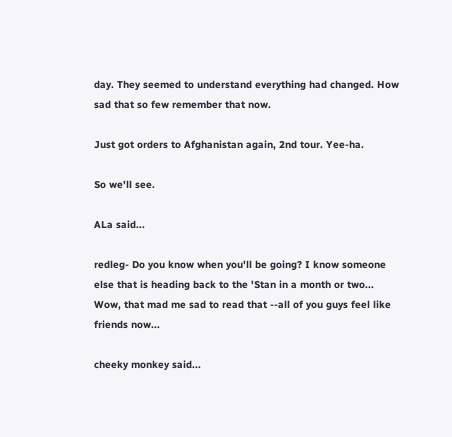day. They seemed to understand everything had changed. How sad that so few remember that now.

Just got orders to Afghanistan again, 2nd tour. Yee-ha.

So we'll see.

ALa said...

redleg- Do you know when you'll be going? I know someone else that is heading back to the 'Stan in a month or two...
Wow, that mad me sad to read that --all of you guys feel like friends now...

cheeky monkey said...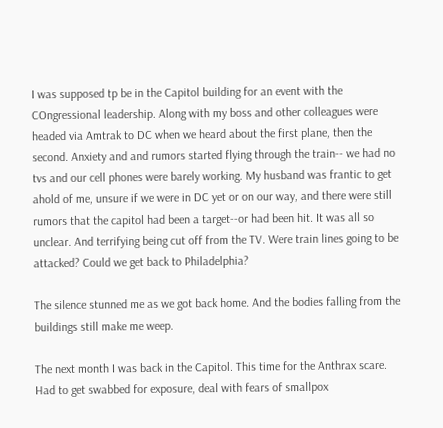I was supposed tp be in the Capitol building for an event with the COngressional leadership. Along with my boss and other colleagues were headed via Amtrak to DC when we heard about the first plane, then the second. Anxiety and and rumors started flying through the train-- we had no tvs and our cell phones were barely working. My husband was frantic to get ahold of me, unsure if we were in DC yet or on our way, and there were still rumors that the capitol had been a target--or had been hit. It was all so unclear. And terrifying being cut off from the TV. Were train lines going to be attacked? Could we get back to Philadelphia?

The silence stunned me as we got back home. And the bodies falling from the buildings still make me weep.

The next month I was back in the Capitol. This time for the Anthrax scare. Had to get swabbed for exposure, deal with fears of smallpox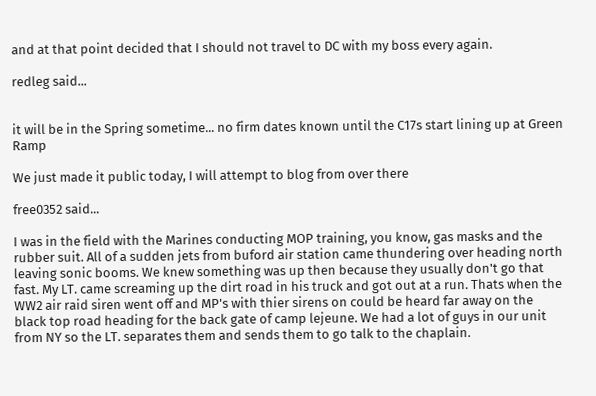and at that point decided that I should not travel to DC with my boss every again.

redleg said...


it will be in the Spring sometime... no firm dates known until the C17s start lining up at Green Ramp

We just made it public today, I will attempt to blog from over there

free0352 said...

I was in the field with the Marines conducting MOP training, you know, gas masks and the rubber suit. All of a sudden jets from buford air station came thundering over heading north leaving sonic booms. We knew something was up then because they usually don't go that fast. My LT. came screaming up the dirt road in his truck and got out at a run. Thats when the WW2 air raid siren went off and MP's with thier sirens on could be heard far away on the black top road heading for the back gate of camp lejeune. We had a lot of guys in our unit from NY so the LT. separates them and sends them to go talk to the chaplain.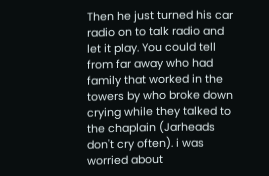Then he just turned his car radio on to talk radio and let it play. You could tell from far away who had family that worked in the towers by who broke down crying while they talked to the chaplain (Jarheads don't cry often). i was worried about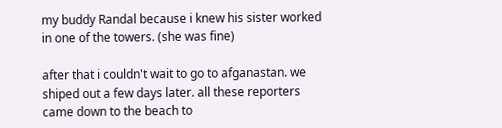my buddy Randal because i knew his sister worked in one of the towers. (she was fine)

after that i couldn't wait to go to afganastan. we shiped out a few days later. all these reporters came down to the beach to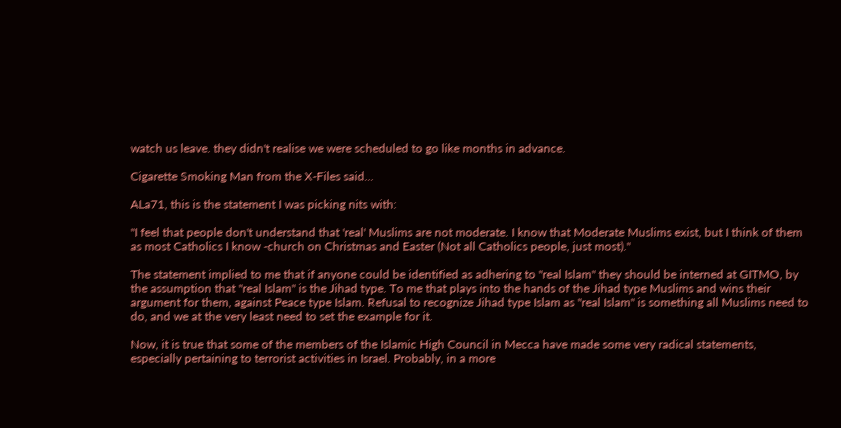watch us leave. they didn't realise we were scheduled to go like months in advance.

Cigarette Smoking Man from the X-Files said...

ALa71, this is the statement I was picking nits with:

"I feel that people don't understand that 'real' Muslims are not moderate. I know that Moderate Muslims exist, but I think of them as most Catholics I know -church on Christmas and Easter (Not all Catholics people, just most)."

The statement implied to me that if anyone could be identified as adhering to "real Islam" they should be interned at GITMO, by the assumption that "real Islam" is the Jihad type. To me that plays into the hands of the Jihad type Muslims and wins their argument for them, against Peace type Islam. Refusal to recognize Jihad type Islam as "real Islam" is something all Muslims need to do, and we at the very least need to set the example for it.

Now, it is true that some of the members of the Islamic High Council in Mecca have made some very radical statements, especially pertaining to terrorist activities in Israel. Probably, in a more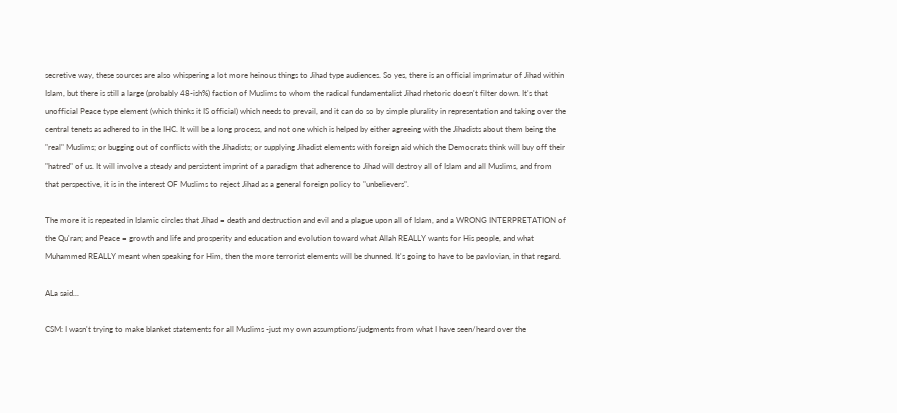secretive way, these sources are also whispering a lot more heinous things to Jihad type audiences. So yes, there is an official imprimatur of Jihad within Islam, but there is still a large (probably 48-ish%) faction of Muslims to whom the radical fundamentalist Jihad rhetoric doesn't filter down. It's that unofficial Peace type element (which thinks it IS official) which needs to prevail, and it can do so by simple plurality in representation and taking over the central tenets as adhered to in the IHC. It will be a long process, and not one which is helped by either agreeing with the Jihadists about them being the "real" Muslims; or bugging out of conflicts with the Jihadists; or supplying Jihadist elements with foreign aid which the Democrats think will buy off their "hatred" of us. It will involve a steady and persistent imprint of a paradigm that adherence to Jihad will destroy all of Islam and all Muslims, and from that perspective, it is in the interest OF Muslims to reject Jihad as a general foreign policy to "unbelievers".

The more it is repeated in Islamic circles that Jihad = death and destruction and evil and a plague upon all of Islam, and a WRONG INTERPRETATION of the Qu'ran; and Peace = growth and life and prosperity and education and evolution toward what Allah REALLY wants for His people, and what Muhammed REALLY meant when speaking for Him, then the more terrorist elements will be shunned. It's going to have to be pavlovian, in that regard.

ALa said...

CSM: I wasn't trying to make blanket statements for all Muslims -just my own assumptions/judgments from what I have seen/heard over the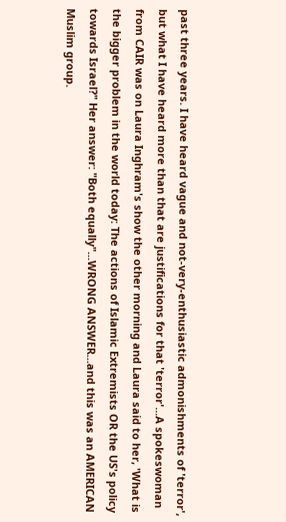past three years. I have heard vague and not-very-enthusiastic admonishments of 'terror', but what I have heard more than that are justifications for that 'terror'...A spokeswoman from CAIR was on Laura Inghram's show the other morning and Laura said to her, 'What is the bigger problem in the world today: The actions of Islamic Extremists OR the US's policy towards Israel?" Her answer: "Both equally"...WRONG ANSWER...and this was an AMERICAN Muslim group.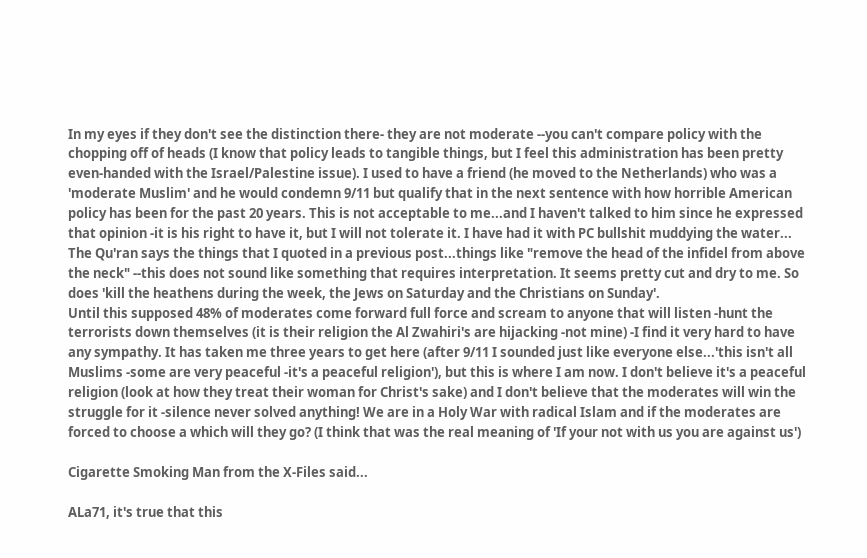In my eyes if they don't see the distinction there- they are not moderate --you can't compare policy with the chopping off of heads (I know that policy leads to tangible things, but I feel this administration has been pretty even-handed with the Israel/Palestine issue). I used to have a friend (he moved to the Netherlands) who was a 'moderate Muslim' and he would condemn 9/11 but qualify that in the next sentence with how horrible American policy has been for the past 20 years. This is not acceptable to me...and I haven't talked to him since he expressed that opinion -it is his right to have it, but I will not tolerate it. I have had it with PC bullshit muddying the water...
The Qu'ran says the things that I quoted in a previous post...things like "remove the head of the infidel from above the neck" --this does not sound like something that requires interpretation. It seems pretty cut and dry to me. So does 'kill the heathens during the week, the Jews on Saturday and the Christians on Sunday'.
Until this supposed 48% of moderates come forward full force and scream to anyone that will listen -hunt the terrorists down themselves (it is their religion the Al Zwahiri's are hijacking -not mine) -I find it very hard to have any sympathy. It has taken me three years to get here (after 9/11 I sounded just like everyone else...'this isn't all Muslims -some are very peaceful -it's a peaceful religion'), but this is where I am now. I don't believe it's a peaceful religion (look at how they treat their woman for Christ's sake) and I don't believe that the moderates will win the struggle for it -silence never solved anything! We are in a Holy War with radical Islam and if the moderates are forced to choose a which will they go? (I think that was the real meaning of 'If your not with us you are against us')

Cigarette Smoking Man from the X-Files said...

ALa71, it's true that this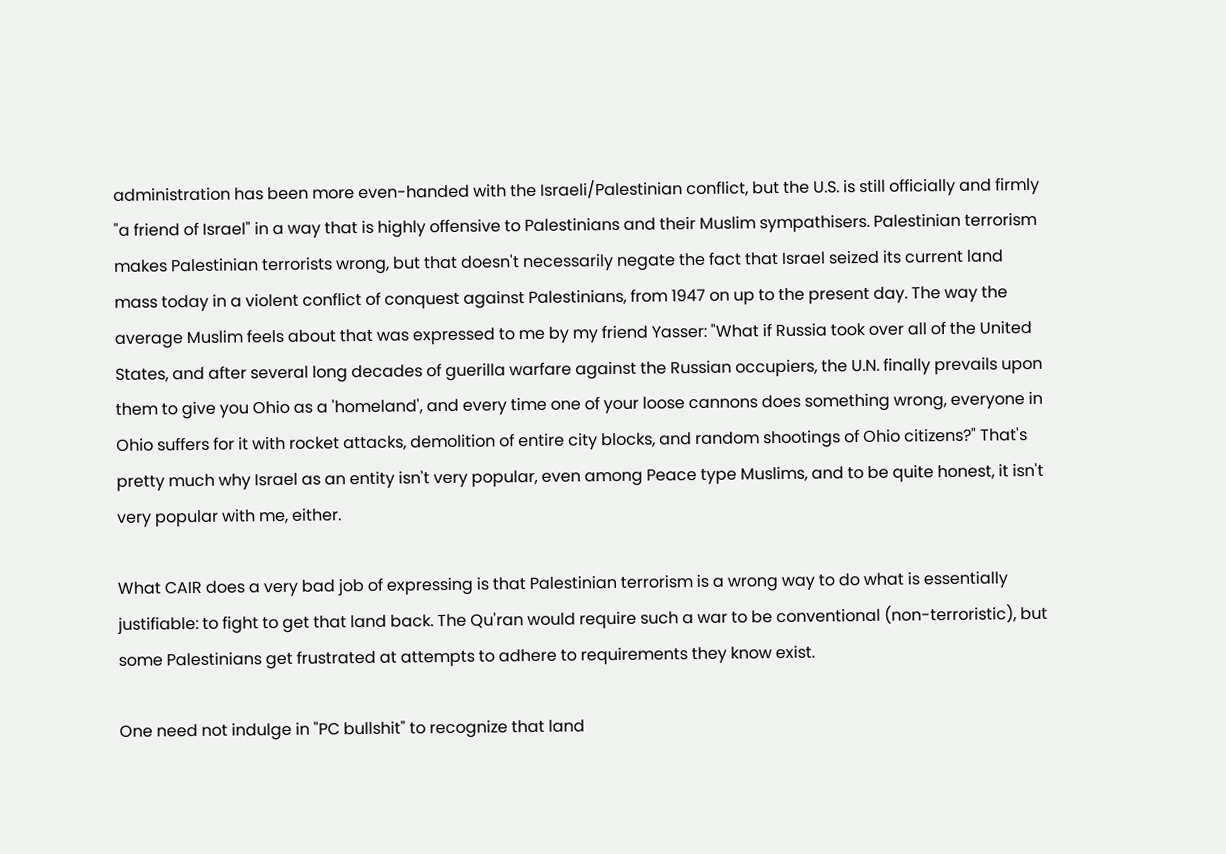administration has been more even-handed with the Israeli/Palestinian conflict, but the U.S. is still officially and firmly "a friend of Israel" in a way that is highly offensive to Palestinians and their Muslim sympathisers. Palestinian terrorism makes Palestinian terrorists wrong, but that doesn't necessarily negate the fact that Israel seized its current land mass today in a violent conflict of conquest against Palestinians, from 1947 on up to the present day. The way the average Muslim feels about that was expressed to me by my friend Yasser: "What if Russia took over all of the United States, and after several long decades of guerilla warfare against the Russian occupiers, the U.N. finally prevails upon them to give you Ohio as a 'homeland', and every time one of your loose cannons does something wrong, everyone in Ohio suffers for it with rocket attacks, demolition of entire city blocks, and random shootings of Ohio citizens?" That's pretty much why Israel as an entity isn't very popular, even among Peace type Muslims, and to be quite honest, it isn't very popular with me, either.

What CAIR does a very bad job of expressing is that Palestinian terrorism is a wrong way to do what is essentially justifiable: to fight to get that land back. The Qu'ran would require such a war to be conventional (non-terroristic), but some Palestinians get frustrated at attempts to adhere to requirements they know exist.

One need not indulge in "PC bullshit" to recognize that land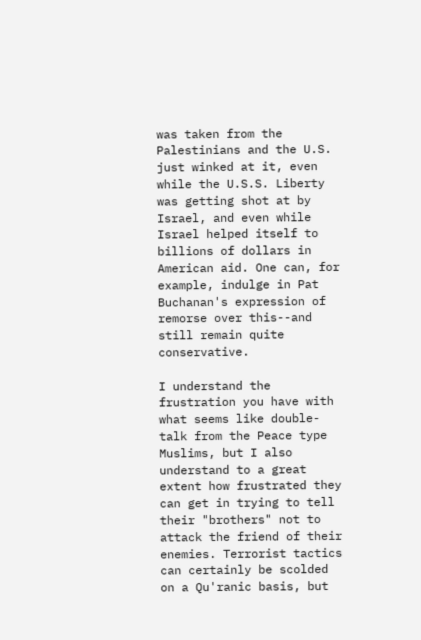was taken from the Palestinians and the U.S. just winked at it, even while the U.S.S. Liberty was getting shot at by Israel, and even while Israel helped itself to billions of dollars in American aid. One can, for example, indulge in Pat Buchanan's expression of remorse over this--and still remain quite conservative.

I understand the frustration you have with what seems like double-talk from the Peace type Muslims, but I also understand to a great extent how frustrated they can get in trying to tell their "brothers" not to attack the friend of their enemies. Terrorist tactics can certainly be scolded on a Qu'ranic basis, but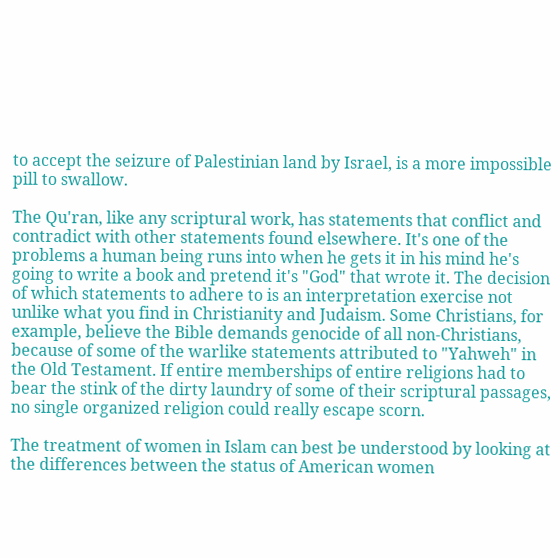to accept the seizure of Palestinian land by Israel, is a more impossible pill to swallow.

The Qu'ran, like any scriptural work, has statements that conflict and contradict with other statements found elsewhere. It's one of the problems a human being runs into when he gets it in his mind he's going to write a book and pretend it's "God" that wrote it. The decision of which statements to adhere to is an interpretation exercise not unlike what you find in Christianity and Judaism. Some Christians, for example, believe the Bible demands genocide of all non-Christians, because of some of the warlike statements attributed to "Yahweh" in the Old Testament. If entire memberships of entire religions had to bear the stink of the dirty laundry of some of their scriptural passages, no single organized religion could really escape scorn.

The treatment of women in Islam can best be understood by looking at the differences between the status of American women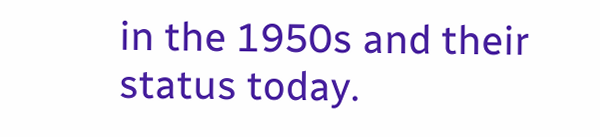in the 1950s and their status today.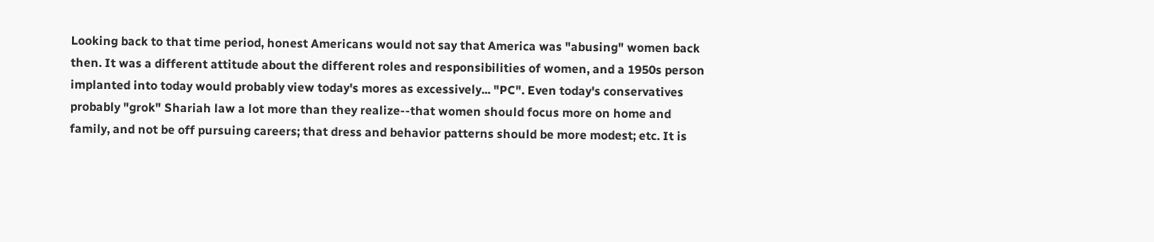Looking back to that time period, honest Americans would not say that America was "abusing" women back then. It was a different attitude about the different roles and responsibilities of women, and a 1950s person implanted into today would probably view today's mores as excessively... "PC". Even today's conservatives probably "grok" Shariah law a lot more than they realize--that women should focus more on home and family, and not be off pursuing careers; that dress and behavior patterns should be more modest; etc. It is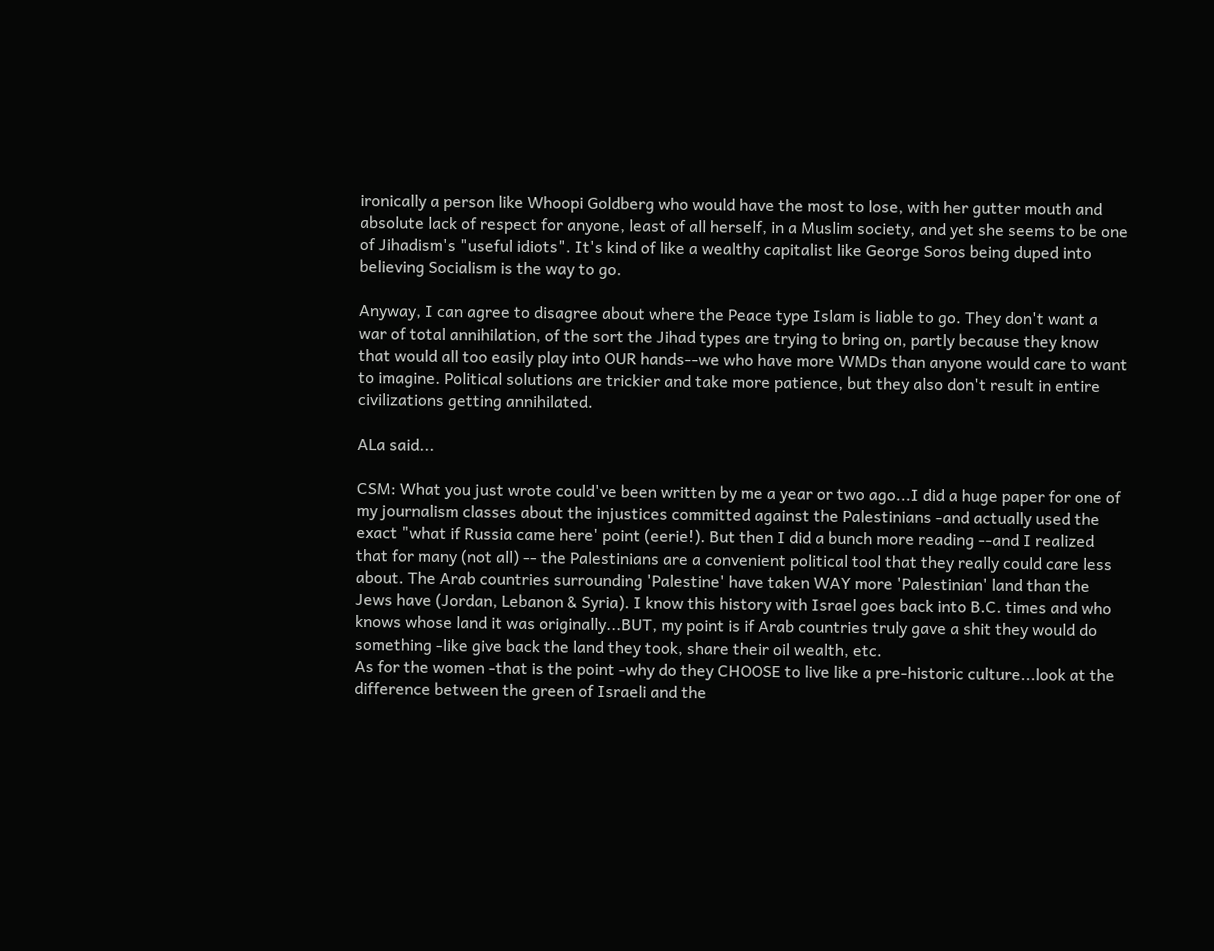ironically a person like Whoopi Goldberg who would have the most to lose, with her gutter mouth and absolute lack of respect for anyone, least of all herself, in a Muslim society, and yet she seems to be one of Jihadism's "useful idiots". It's kind of like a wealthy capitalist like George Soros being duped into believing Socialism is the way to go.

Anyway, I can agree to disagree about where the Peace type Islam is liable to go. They don't want a war of total annihilation, of the sort the Jihad types are trying to bring on, partly because they know that would all too easily play into OUR hands--we who have more WMDs than anyone would care to want to imagine. Political solutions are trickier and take more patience, but they also don't result in entire civilizations getting annihilated.

ALa said...

CSM: What you just wrote could've been written by me a year or two ago...I did a huge paper for one of my journalism classes about the injustices committed against the Palestinians -and actually used the exact "what if Russia came here' point (eerie!). But then I did a bunch more reading --and I realized that for many (not all) -- the Palestinians are a convenient political tool that they really could care less about. The Arab countries surrounding 'Palestine' have taken WAY more 'Palestinian' land than the Jews have (Jordan, Lebanon & Syria). I know this history with Israel goes back into B.C. times and who knows whose land it was originally...BUT, my point is if Arab countries truly gave a shit they would do something -like give back the land they took, share their oil wealth, etc.
As for the women -that is the point -why do they CHOOSE to live like a pre-historic culture...look at the difference between the green of Israeli and the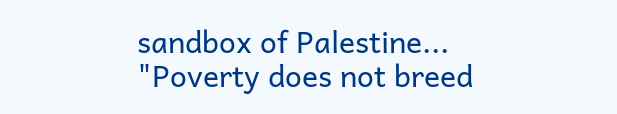sandbox of Palestine...
"Poverty does not breed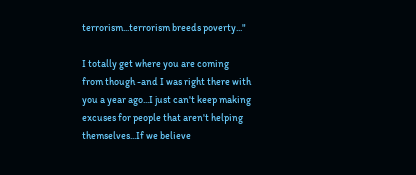terrorism...terrorism breeds poverty..."

I totally get where you are coming from though -and I was right there with you a year ago...I just can't keep making excuses for people that aren't helping themselves...If we believe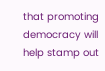that promoting democracy will help stamp out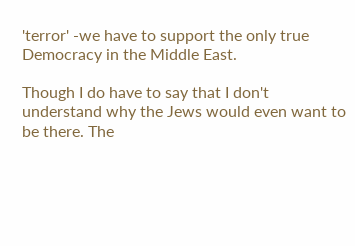'terror' -we have to support the only true Democracy in the Middle East.

Though I do have to say that I don't understand why the Jews would even want to be there. The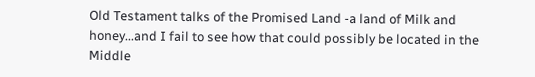Old Testament talks of the Promised Land -a land of Milk and honey...and I fail to see how that could possibly be located in the Middle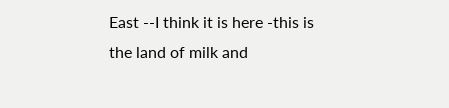East --I think it is here -this is the land of milk and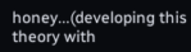honey...(developing this theory with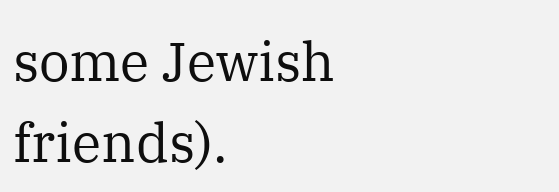some Jewish friends).